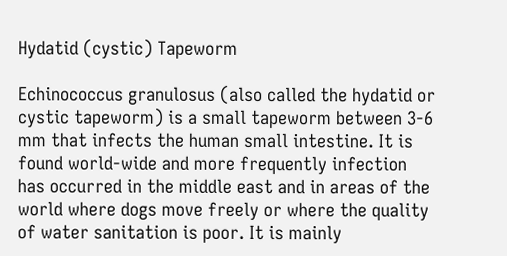Hydatid (cystic) Tapeworm

Echinococcus granulosus (also called the hydatid or cystic tapeworm) is a small tapeworm between 3-6 mm that infects the human small intestine. It is found world-wide and more frequently infection has occurred in the middle east and in areas of the world where dogs move freely or where the quality of water sanitation is poor. It is mainly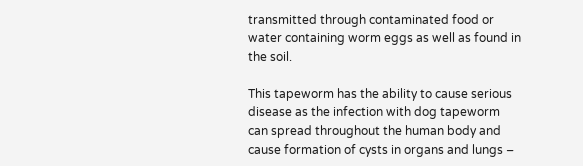transmitted through contaminated food or water containing worm eggs as well as found in the soil.

This tapeworm has the ability to cause serious disease as the infection with dog tapeworm can spread throughout the human body and cause formation of cysts in organs and lungs –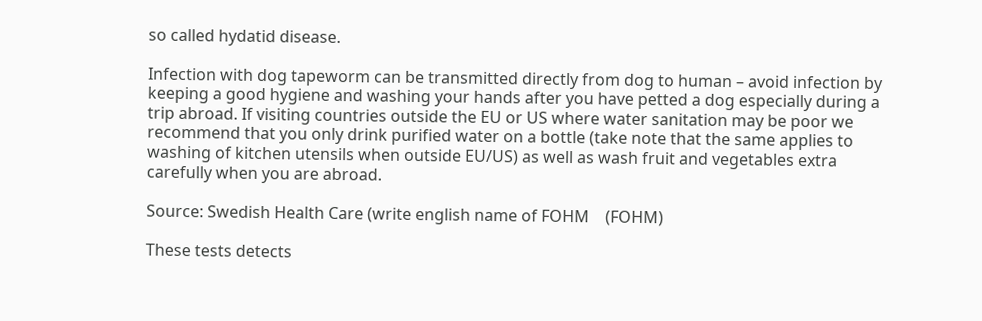so called hydatid disease.

Infection with dog tapeworm can be transmitted directly from dog to human – avoid infection by keeping a good hygiene and washing your hands after you have petted a dog especially during a trip abroad. If visiting countries outside the EU or US where water sanitation may be poor we recommend that you only drink purified water on a bottle (take note that the same applies to washing of kitchen utensils when outside EU/US) as well as wash fruit and vegetables extra carefully when you are abroad.

Source: Swedish Health Care (write english name of FOHM    (FOHM)

These tests detects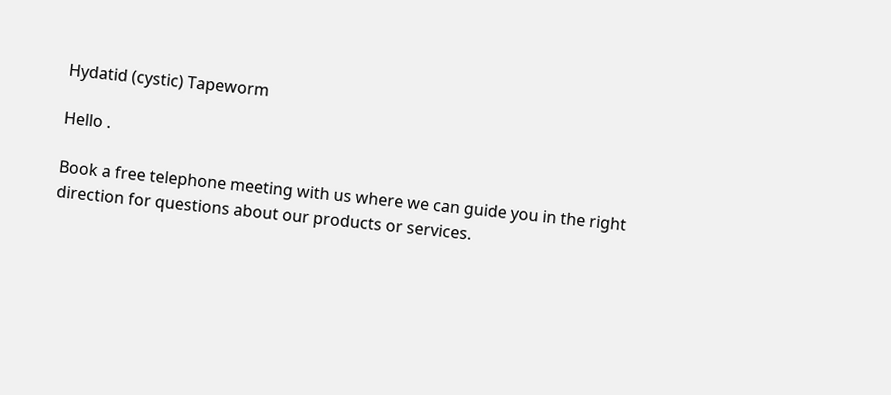Hydatid (cystic) Tapeworm

Hello .

Book a free telephone meeting with us where we can guide you in the right direction for questions about our products or services.